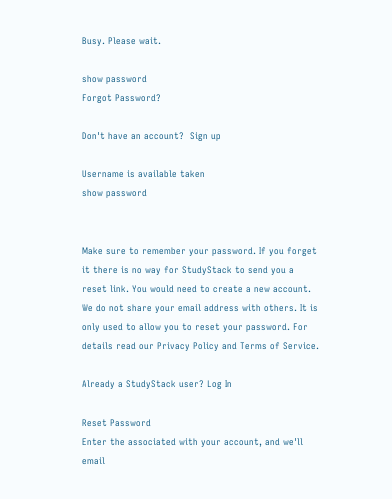Busy. Please wait.

show password
Forgot Password?

Don't have an account?  Sign up

Username is available taken
show password


Make sure to remember your password. If you forget it there is no way for StudyStack to send you a reset link. You would need to create a new account.
We do not share your email address with others. It is only used to allow you to reset your password. For details read our Privacy Policy and Terms of Service.

Already a StudyStack user? Log In

Reset Password
Enter the associated with your account, and we'll email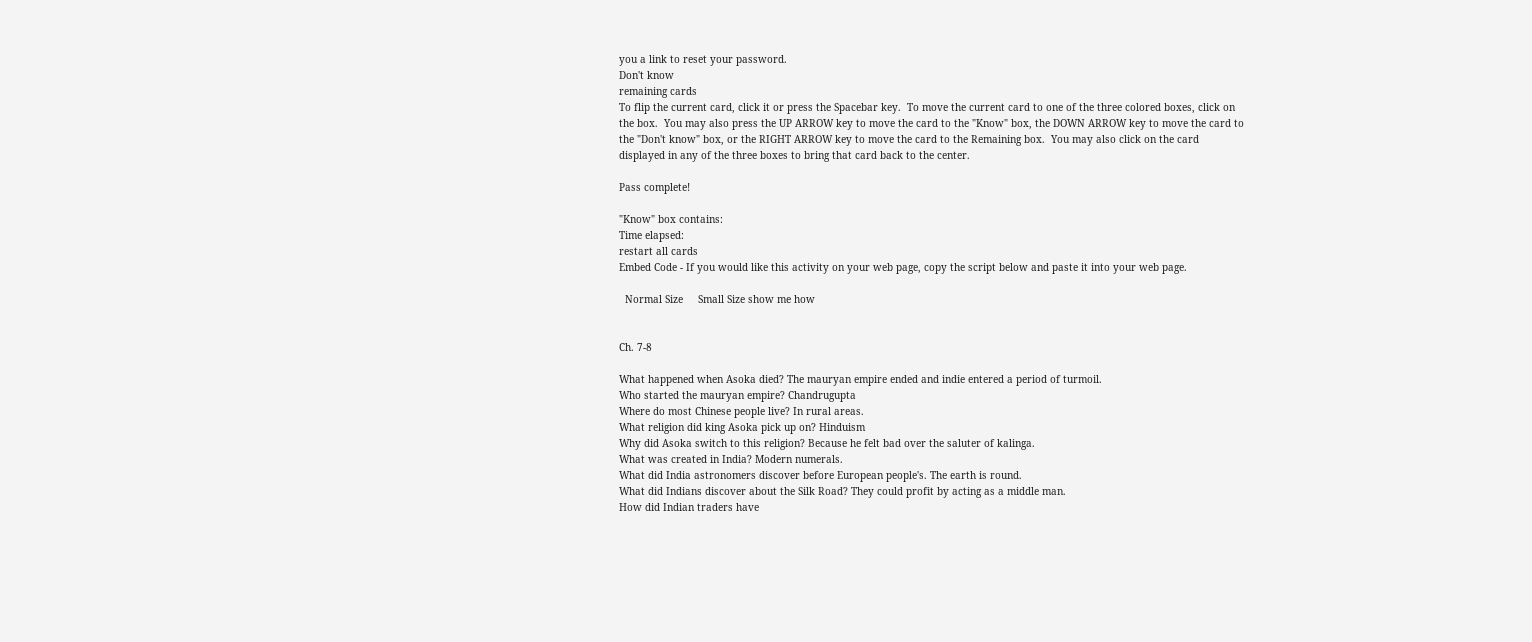you a link to reset your password.
Don't know
remaining cards
To flip the current card, click it or press the Spacebar key.  To move the current card to one of the three colored boxes, click on the box.  You may also press the UP ARROW key to move the card to the "Know" box, the DOWN ARROW key to move the card to the "Don't know" box, or the RIGHT ARROW key to move the card to the Remaining box.  You may also click on the card displayed in any of the three boxes to bring that card back to the center.

Pass complete!

"Know" box contains:
Time elapsed:
restart all cards
Embed Code - If you would like this activity on your web page, copy the script below and paste it into your web page.

  Normal Size     Small Size show me how


Ch. 7-8

What happened when Asoka died? The mauryan empire ended and indie entered a period of turmoil.
Who started the mauryan empire? Chandrugupta
Where do most Chinese people live? In rural areas.
What religion did king Asoka pick up on? Hinduism
Why did Asoka switch to this religion? Because he felt bad over the saluter of kalinga.
What was created in India? Modern numerals.
What did India astronomers discover before European people's. The earth is round.
What did Indians discover about the Silk Road? They could profit by acting as a middle man.
How did Indian traders have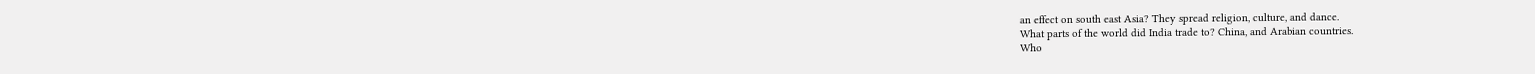an effect on south east Asia? They spread religion, culture, and dance.
What parts of the world did India trade to? China, and Arabian countries.
Who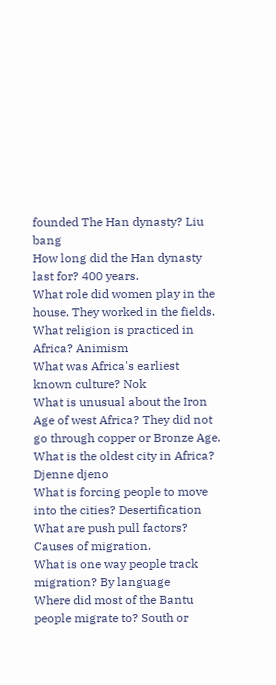founded The Han dynasty? Liu bang
How long did the Han dynasty last for? 400 years.
What role did women play in the house. They worked in the fields.
What religion is practiced in Africa? Animism
What was Africa's earliest known culture? Nok
What is unusual about the Iron Age of west Africa? They did not go through copper or Bronze Age.
What is the oldest city in Africa? Djenne djeno
What is forcing people to move into the cities? Desertification
What are push pull factors? Causes of migration.
What is one way people track migration? By language
Where did most of the Bantu people migrate to? South or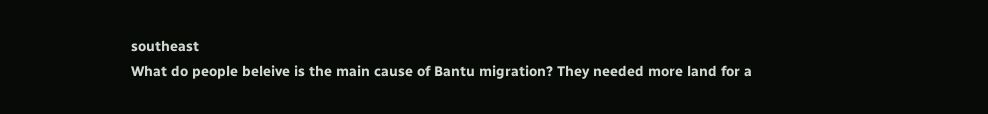southeast
What do people beleive is the main cause of Bantu migration? They needed more land for a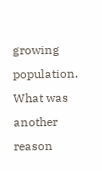growing population.
What was another reason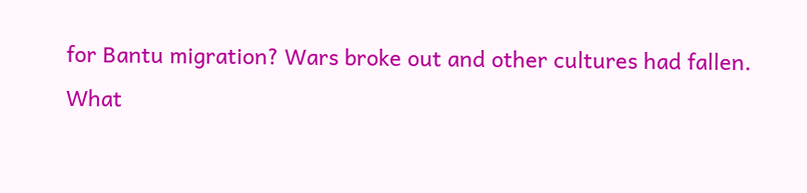for Bantu migration? Wars broke out and other cultures had fallen.
What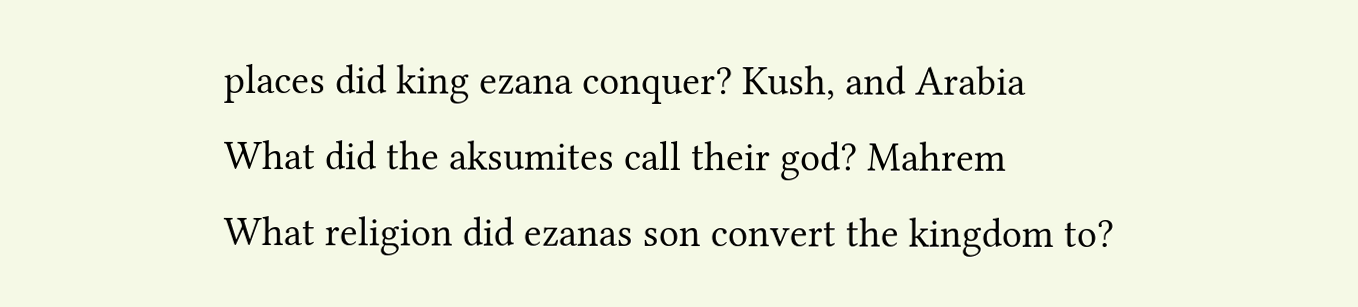places did king ezana conquer? Kush, and Arabia
What did the aksumites call their god? Mahrem
What religion did ezanas son convert the kingdom to?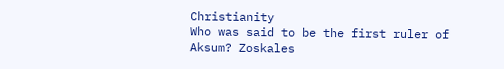Christianity
Who was said to be the first ruler of Aksum? Zoskales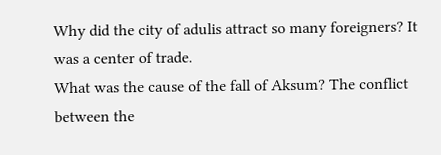Why did the city of adulis attract so many foreigners? It was a center of trade.
What was the cause of the fall of Aksum? The conflict between the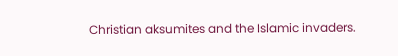Christian aksumites and the Islamic invaders.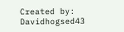Created by: Davidhogsed43